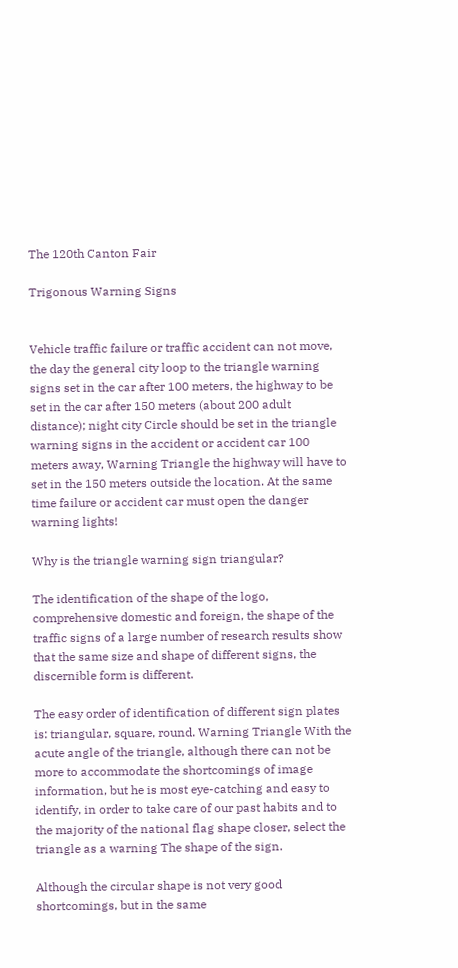The 120th Canton Fair

Trigonous Warning Signs


Vehicle traffic failure or traffic accident can not move, the day the general city loop to the triangle warning signs set in the car after 100 meters, the highway to be set in the car after 150 meters (about 200 adult distance); night city Circle should be set in the triangle warning signs in the accident or accident car 100 meters away, Warning Triangle the highway will have to set in the 150 meters outside the location. At the same time failure or accident car must open the danger warning lights!

Why is the triangle warning sign triangular?

The identification of the shape of the logo, comprehensive domestic and foreign, the shape of the traffic signs of a large number of research results show that the same size and shape of different signs, the discernible form is different.

The easy order of identification of different sign plates is: triangular, square, round. Warning Triangle With the acute angle of the triangle, although there can not be more to accommodate the shortcomings of image information, but he is most eye-catching and easy to identify, in order to take care of our past habits and to the majority of the national flag shape closer, select the triangle as a warning The shape of the sign.

Although the circular shape is not very good shortcomings, but in the same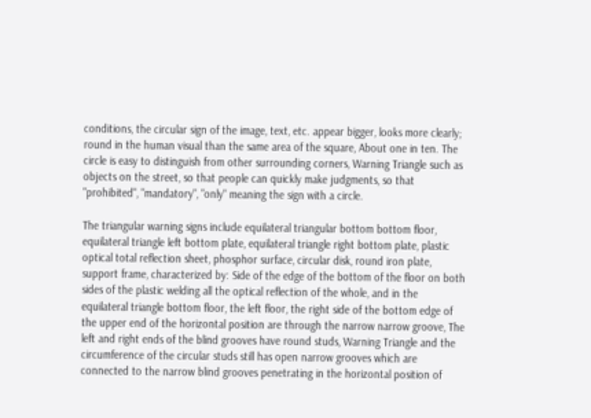conditions, the circular sign of the image, text, etc. appear bigger, looks more clearly; round in the human visual than the same area of the square, About one in ten. The circle is easy to distinguish from other surrounding corners, Warning Triangle such as objects on the street, so that people can quickly make judgments, so that "prohibited", "mandatory", "only" meaning the sign with a circle.

The triangular warning signs include equilateral triangular bottom bottom floor, equilateral triangle left bottom plate, equilateral triangle right bottom plate, plastic optical total reflection sheet, phosphor surface, circular disk, round iron plate, support frame, characterized by: Side of the edge of the bottom of the floor on both sides of the plastic welding all the optical reflection of the whole, and in the equilateral triangle bottom floor, the left floor, the right side of the bottom edge of the upper end of the horizontal position are through the narrow narrow groove, The left and right ends of the blind grooves have round studs, Warning Triangle and the circumference of the circular studs still has open narrow grooves which are connected to the narrow blind grooves penetrating in the horizontal position of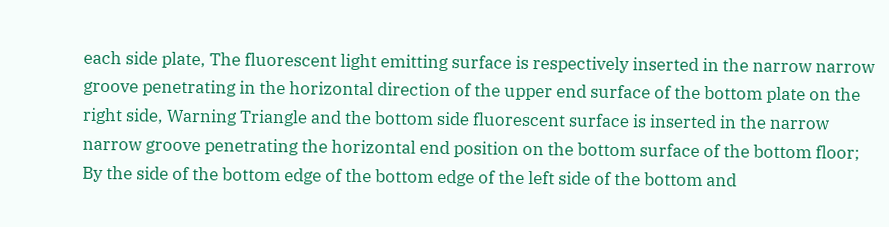each side plate, The fluorescent light emitting surface is respectively inserted in the narrow narrow groove penetrating in the horizontal direction of the upper end surface of the bottom plate on the right side, Warning Triangle and the bottom side fluorescent surface is inserted in the narrow narrow groove penetrating the horizontal end position on the bottom surface of the bottom floor; By the side of the bottom edge of the bottom edge of the left side of the bottom and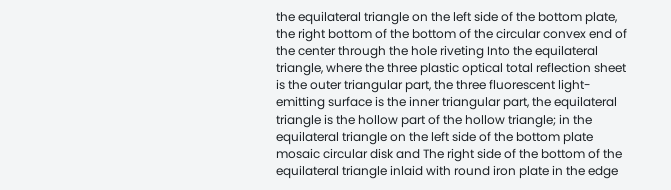the equilateral triangle on the left side of the bottom plate, the right bottom of the bottom of the circular convex end of the center through the hole riveting Into the equilateral triangle, where the three plastic optical total reflection sheet is the outer triangular part, the three fluorescent light-emitting surface is the inner triangular part, the equilateral triangle is the hollow part of the hollow triangle; in the equilateral triangle on the left side of the bottom plate mosaic circular disk and The right side of the bottom of the equilateral triangle inlaid with round iron plate in the edge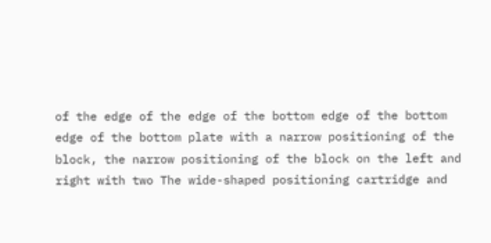of the edge of the edge of the bottom edge of the bottom edge of the bottom plate with a narrow positioning of the block, the narrow positioning of the block on the left and right with two The wide-shaped positioning cartridge and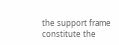the support frame constitute the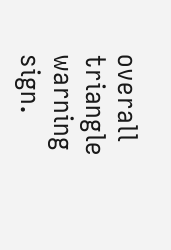overall triangle warning sign.